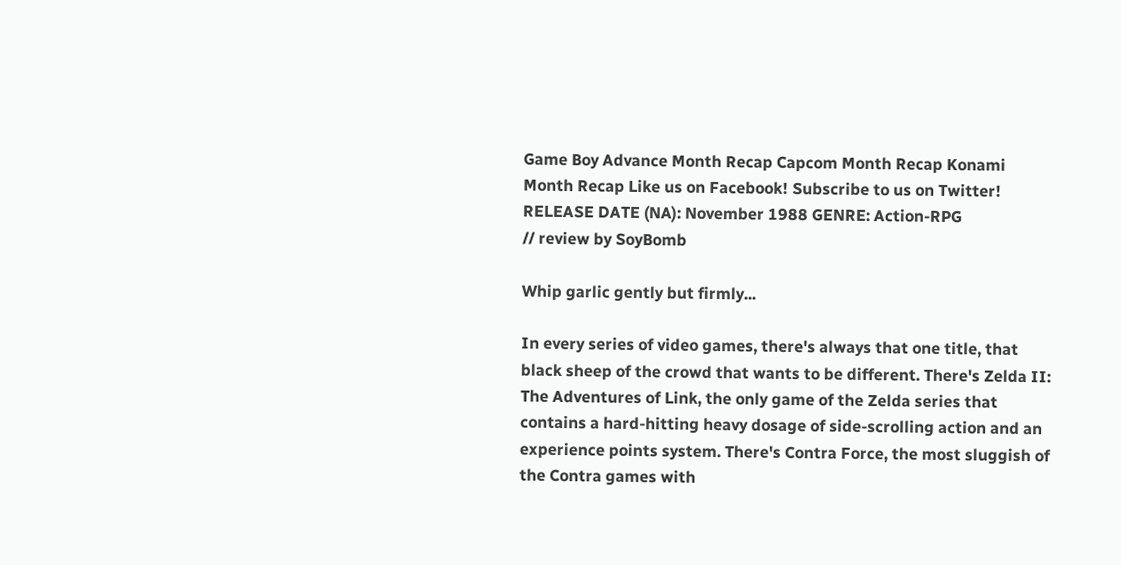Game Boy Advance Month Recap Capcom Month Recap Konami Month Recap Like us on Facebook! Subscribe to us on Twitter!
RELEASE DATE (NA): November 1988 GENRE: Action-RPG
// review by SoyBomb

Whip garlic gently but firmly...

In every series of video games, there's always that one title, that black sheep of the crowd that wants to be different. There's Zelda II: The Adventures of Link, the only game of the Zelda series that contains a hard-hitting heavy dosage of side-scrolling action and an experience points system. There's Contra Force, the most sluggish of the Contra games with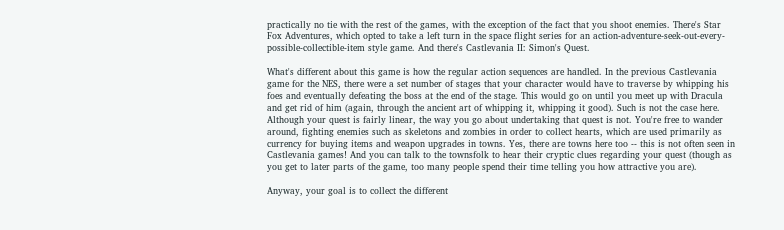practically no tie with the rest of the games, with the exception of the fact that you shoot enemies. There's Star Fox Adventures, which opted to take a left turn in the space flight series for an action-adventure-seek-out-every-possible-collectible-item style game. And there's Castlevania II: Simon's Quest.

What's different about this game is how the regular action sequences are handled. In the previous Castlevania game for the NES, there were a set number of stages that your character would have to traverse by whipping his foes and eventually defeating the boss at the end of the stage. This would go on until you meet up with Dracula and get rid of him (again, through the ancient art of whipping it, whipping it good). Such is not the case here. Although your quest is fairly linear, the way you go about undertaking that quest is not. You're free to wander around, fighting enemies such as skeletons and zombies in order to collect hearts, which are used primarily as currency for buying items and weapon upgrades in towns. Yes, there are towns here too -- this is not often seen in Castlevania games! And you can talk to the townsfolk to hear their cryptic clues regarding your quest (though as you get to later parts of the game, too many people spend their time telling you how attractive you are).

Anyway, your goal is to collect the different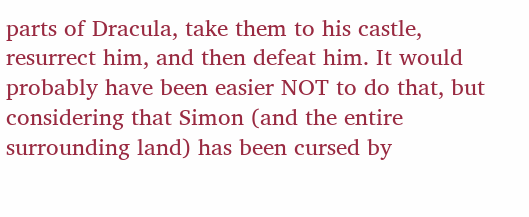parts of Dracula, take them to his castle, resurrect him, and then defeat him. It would probably have been easier NOT to do that, but considering that Simon (and the entire surrounding land) has been cursed by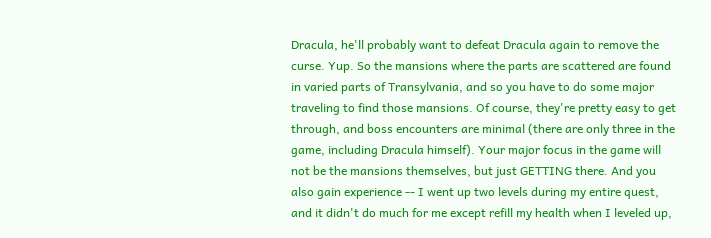Dracula, he'll probably want to defeat Dracula again to remove the curse. Yup. So the mansions where the parts are scattered are found in varied parts of Transylvania, and so you have to do some major traveling to find those mansions. Of course, they're pretty easy to get through, and boss encounters are minimal (there are only three in the game, including Dracula himself). Your major focus in the game will not be the mansions themselves, but just GETTING there. And you also gain experience -- I went up two levels during my entire quest, and it didn't do much for me except refill my health when I leveled up,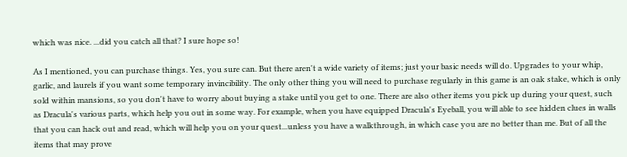which was nice. ...did you catch all that? I sure hope so!

As I mentioned, you can purchase things. Yes, you sure can. But there aren't a wide variety of items; just your basic needs will do. Upgrades to your whip, garlic, and laurels if you want some temporary invincibility. The only other thing you will need to purchase regularly in this game is an oak stake, which is only sold within mansions, so you don't have to worry about buying a stake until you get to one. There are also other items you pick up during your quest, such as Dracula's various parts, which help you out in some way. For example, when you have equipped Dracula's Eyeball, you will able to see hidden clues in walls that you can hack out and read, which will help you on your quest...unless you have a walkthrough, in which case you are no better than me. But of all the items that may prove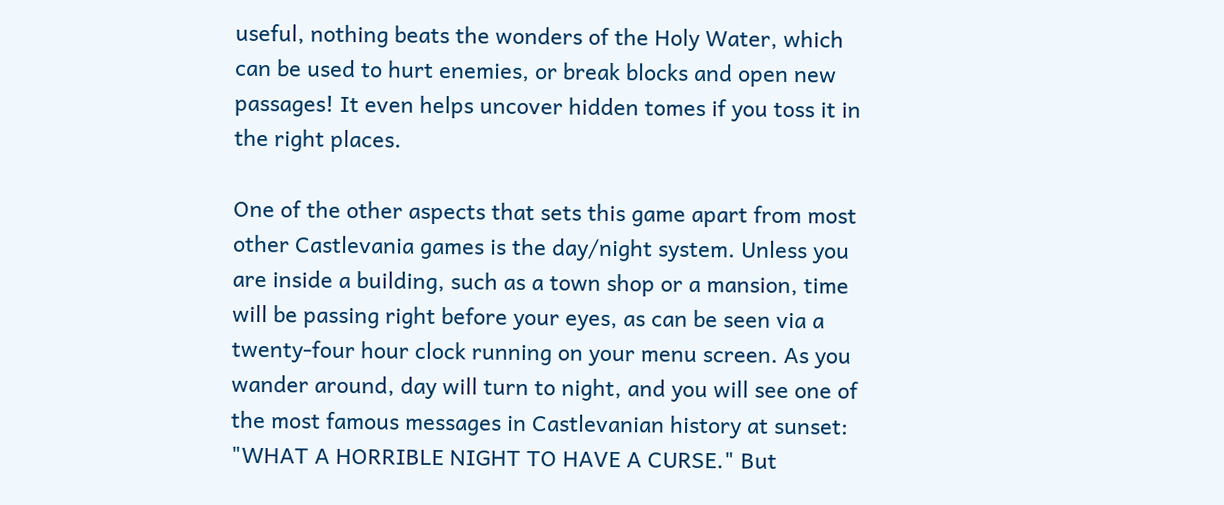useful, nothing beats the wonders of the Holy Water, which can be used to hurt enemies, or break blocks and open new passages! It even helps uncover hidden tomes if you toss it in the right places.

One of the other aspects that sets this game apart from most other Castlevania games is the day/night system. Unless you are inside a building, such as a town shop or a mansion, time will be passing right before your eyes, as can be seen via a twenty-four hour clock running on your menu screen. As you wander around, day will turn to night, and you will see one of the most famous messages in Castlevanian history at sunset: "WHAT A HORRIBLE NIGHT TO HAVE A CURSE." But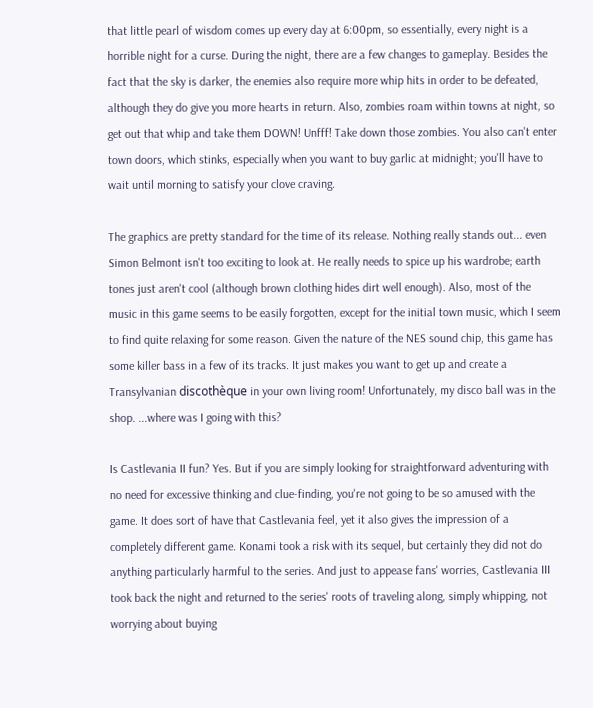that little pearl of wisdom comes up every day at 6:00pm, so essentially, every night is a horrible night for a curse. During the night, there are a few changes to gameplay. Besides the fact that the sky is darker, the enemies also require more whip hits in order to be defeated, although they do give you more hearts in return. Also, zombies roam within towns at night, so get out that whip and take them DOWN! Unfff! Take down those zombies. You also can't enter town doors, which stinks, especially when you want to buy garlic at midnight; you'll have to wait until morning to satisfy your clove craving.

The graphics are pretty standard for the time of its release. Nothing really stands out... even Simon Belmont isn't too exciting to look at. He really needs to spice up his wardrobe; earth tones just aren't cool (although brown clothing hides dirt well enough). Also, most of the music in this game seems to be easily forgotten, except for the initial town music, which I seem to find quite relaxing for some reason. Given the nature of the NES sound chip, this game has some killer bass in a few of its tracks. It just makes you want to get up and create a Transylvanian discothèque in your own living room! Unfortunately, my disco ball was in the shop. ...where was I going with this?

Is Castlevania II fun? Yes. But if you are simply looking for straightforward adventuring with no need for excessive thinking and clue-finding, you're not going to be so amused with the game. It does sort of have that Castlevania feel, yet it also gives the impression of a completely different game. Konami took a risk with its sequel, but certainly they did not do anything particularly harmful to the series. And just to appease fans' worries, Castlevania III took back the night and returned to the series' roots of traveling along, simply whipping, not worrying about buying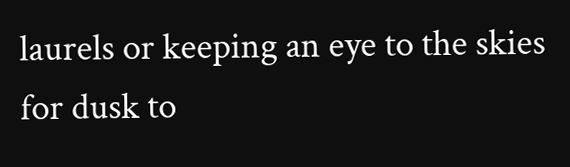laurels or keeping an eye to the skies for dusk to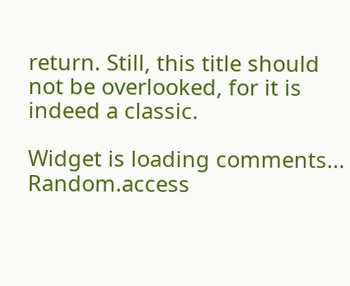return. Still, this title should not be overlooked, for it is indeed a classic.

Widget is loading comments...
Random.access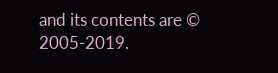and its contents are © 2005-2019.